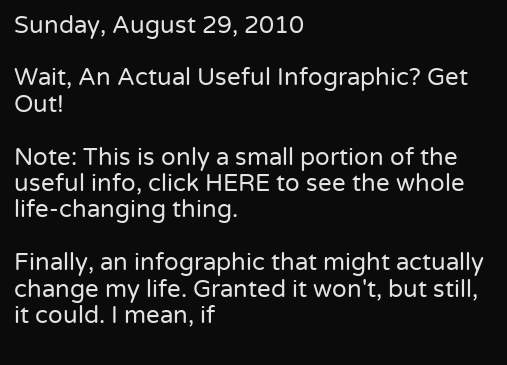Sunday, August 29, 2010

Wait, An Actual Useful Infographic? Get Out!

Note: This is only a small portion of the useful info, click HERE to see the whole life-changing thing.

Finally, an infographic that might actually change my life. Granted it won't, but still, it could. I mean, if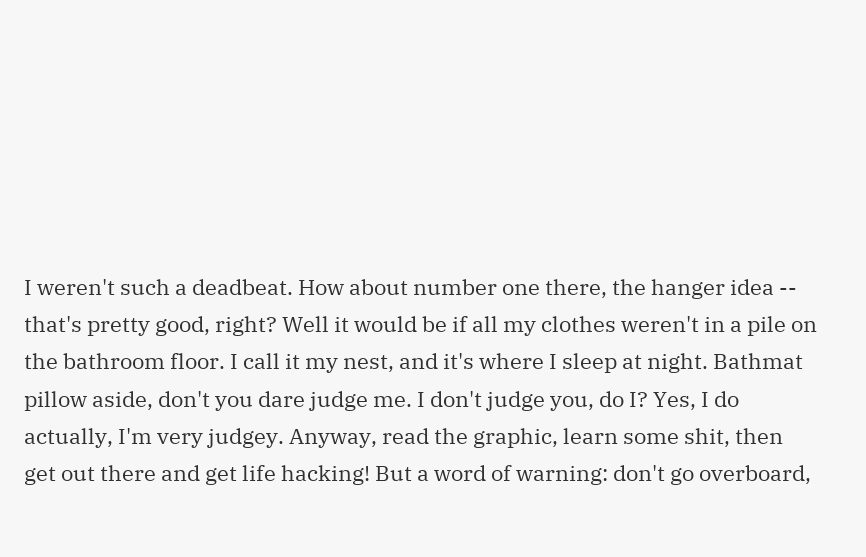I weren't such a deadbeat. How about number one there, the hanger idea -- that's pretty good, right? Well it would be if all my clothes weren't in a pile on the bathroom floor. I call it my nest, and it's where I sleep at night. Bathmat pillow aside, don't you dare judge me. I don't judge you, do I? Yes, I do actually, I'm very judgey. Anyway, read the graphic, learn some shit, then get out there and get life hacking! But a word of warning: don't go overboard,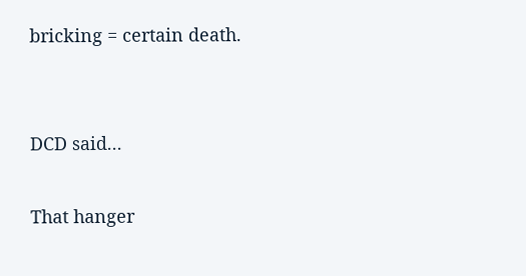bricking = certain death.


DCD said...

That hanger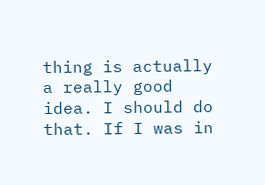thing is actually a really good idea. I should do that. If I was in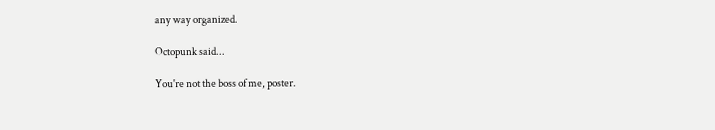any way organized.

Octopunk said...

You're not the boss of me, poster.